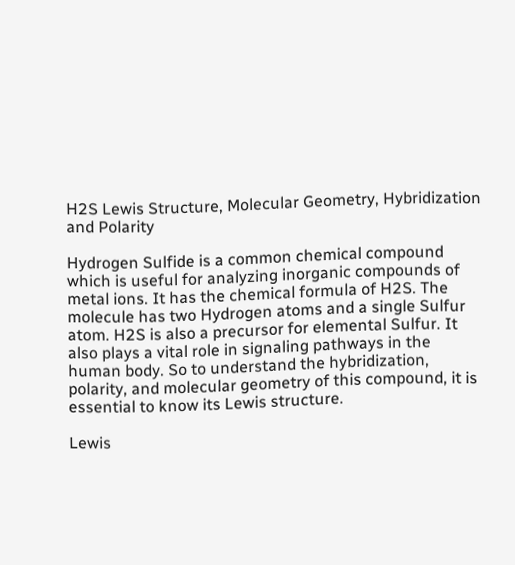H2S Lewis Structure, Molecular Geometry, Hybridization and Polarity

Hydrogen Sulfide is a common chemical compound which is useful for analyzing inorganic compounds of metal ions. It has the chemical formula of H2S. The molecule has two Hydrogen atoms and a single Sulfur atom. H2S is also a precursor for elemental Sulfur. It also plays a vital role in signaling pathways in the human body. So to understand the hybridization, polarity, and molecular geometry of this compound, it is essential to know its Lewis structure.

Lewis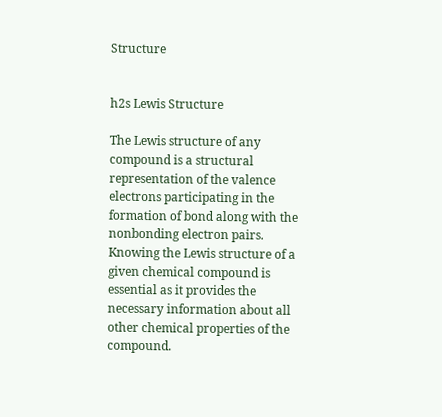Structure


h2s Lewis Structure

The Lewis structure of any compound is a structural representation of the valence electrons participating in the formation of bond along with the nonbonding electron pairs. Knowing the Lewis structure of a given chemical compound is essential as it provides the necessary information about all other chemical properties of the compound.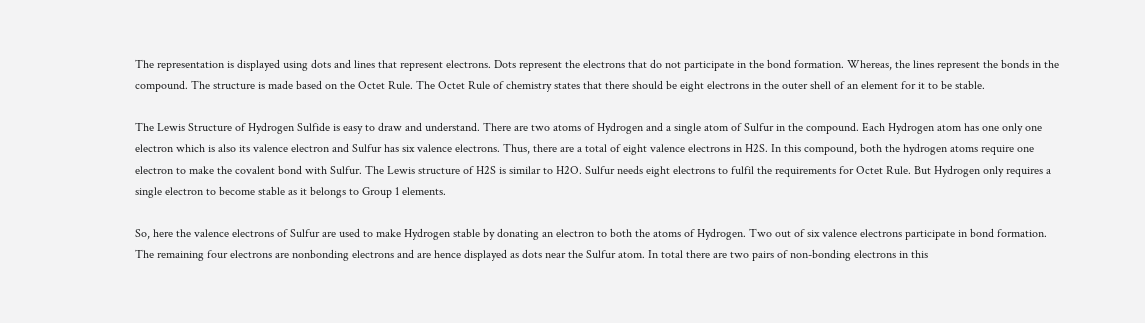The representation is displayed using dots and lines that represent electrons. Dots represent the electrons that do not participate in the bond formation. Whereas, the lines represent the bonds in the compound. The structure is made based on the Octet Rule. The Octet Rule of chemistry states that there should be eight electrons in the outer shell of an element for it to be stable.

The Lewis Structure of Hydrogen Sulfide is easy to draw and understand. There are two atoms of Hydrogen and a single atom of Sulfur in the compound. Each Hydrogen atom has one only one electron which is also its valence electron and Sulfur has six valence electrons. Thus, there are a total of eight valence electrons in H2S. In this compound, both the hydrogen atoms require one electron to make the covalent bond with Sulfur. The Lewis structure of H2S is similar to H2O. Sulfur needs eight electrons to fulfil the requirements for Octet Rule. But Hydrogen only requires a single electron to become stable as it belongs to Group 1 elements.

So, here the valence electrons of Sulfur are used to make Hydrogen stable by donating an electron to both the atoms of Hydrogen. Two out of six valence electrons participate in bond formation. The remaining four electrons are nonbonding electrons and are hence displayed as dots near the Sulfur atom. In total there are two pairs of non-bonding electrons in this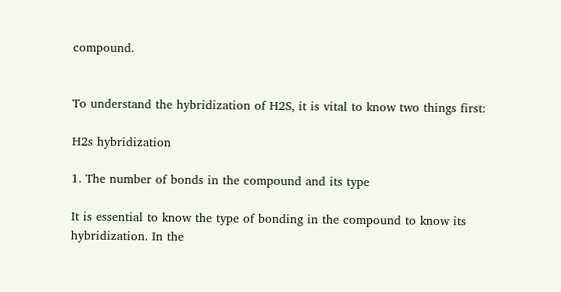compound.


To understand the hybridization of H2S, it is vital to know two things first:

H2s hybridization

1. The number of bonds in the compound and its type

It is essential to know the type of bonding in the compound to know its hybridization. In the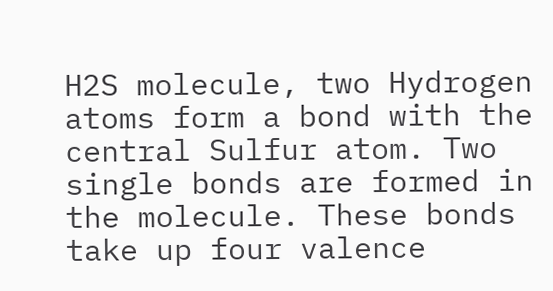H2S molecule, two Hydrogen atoms form a bond with the central Sulfur atom. Two single bonds are formed in the molecule. These bonds take up four valence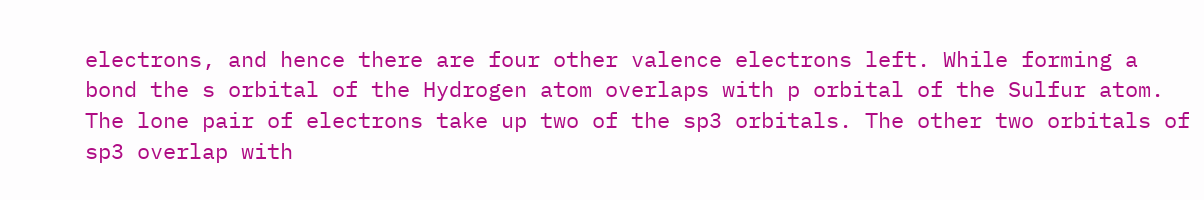electrons, and hence there are four other valence electrons left. While forming a bond the s orbital of the Hydrogen atom overlaps with p orbital of the Sulfur atom. The lone pair of electrons take up two of the sp3 orbitals. The other two orbitals of sp3 overlap with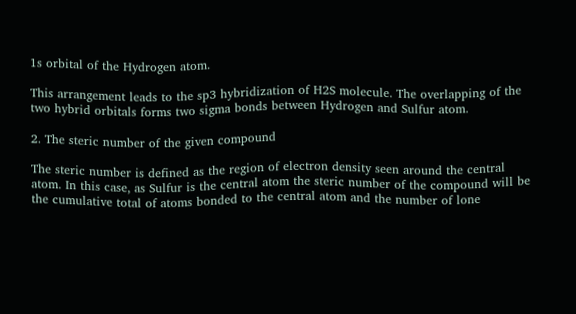1s orbital of the Hydrogen atom.

This arrangement leads to the sp3 hybridization of H2S molecule. The overlapping of the two hybrid orbitals forms two sigma bonds between Hydrogen and Sulfur atom.

2. The steric number of the given compound

The steric number is defined as the region of electron density seen around the central atom. In this case, as Sulfur is the central atom the steric number of the compound will be the cumulative total of atoms bonded to the central atom and the number of lone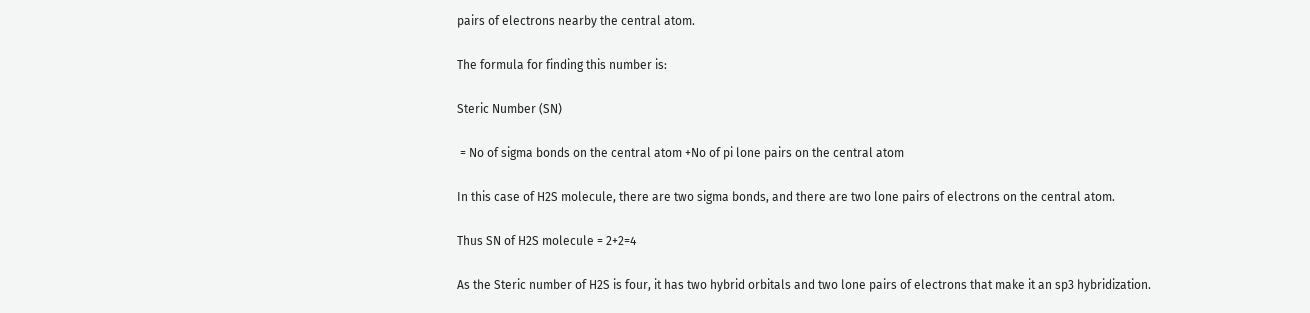pairs of electrons nearby the central atom.

The formula for finding this number is:

Steric Number (SN)

 = No of sigma bonds on the central atom +No of pi lone pairs on the central atom

In this case of H2S molecule, there are two sigma bonds, and there are two lone pairs of electrons on the central atom.

Thus SN of H2S molecule = 2+2=4

As the Steric number of H2S is four, it has two hybrid orbitals and two lone pairs of electrons that make it an sp3 hybridization.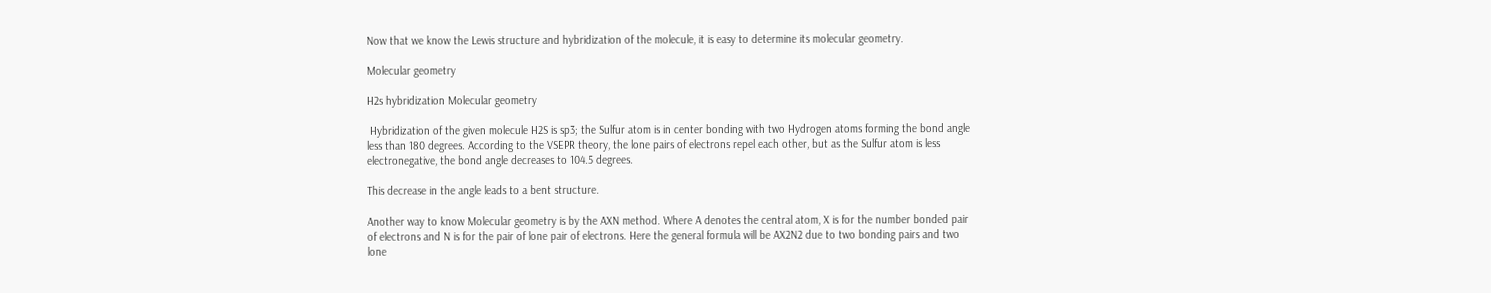Now that we know the Lewis structure and hybridization of the molecule, it is easy to determine its molecular geometry.

Molecular geometry

H2s hybridization Molecular geometry

 Hybridization of the given molecule H2S is sp3; the Sulfur atom is in center bonding with two Hydrogen atoms forming the bond angle less than 180 degrees. According to the VSEPR theory, the lone pairs of electrons repel each other, but as the Sulfur atom is less electronegative, the bond angle decreases to 104.5 degrees.

This decrease in the angle leads to a bent structure.

Another way to know Molecular geometry is by the AXN method. Where A denotes the central atom, X is for the number bonded pair of electrons and N is for the pair of lone pair of electrons. Here the general formula will be AX2N2 due to two bonding pairs and two lone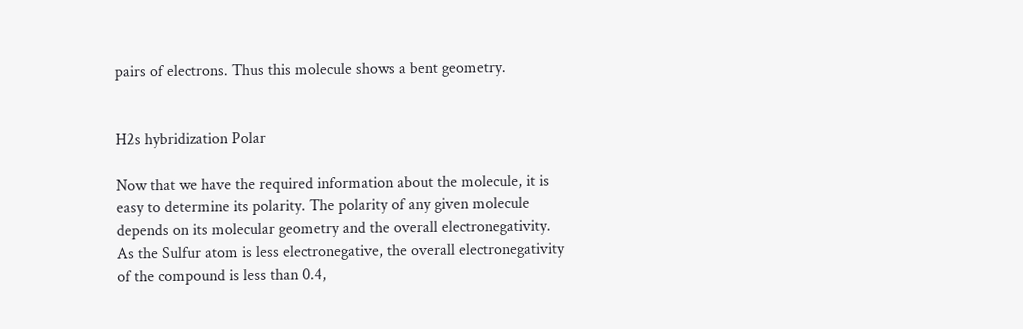pairs of electrons. Thus this molecule shows a bent geometry.


H2s hybridization Polar

Now that we have the required information about the molecule, it is easy to determine its polarity. The polarity of any given molecule depends on its molecular geometry and the overall electronegativity. As the Sulfur atom is less electronegative, the overall electronegativity of the compound is less than 0.4,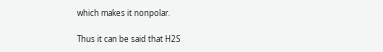which makes it nonpolar.

Thus it can be said that H2S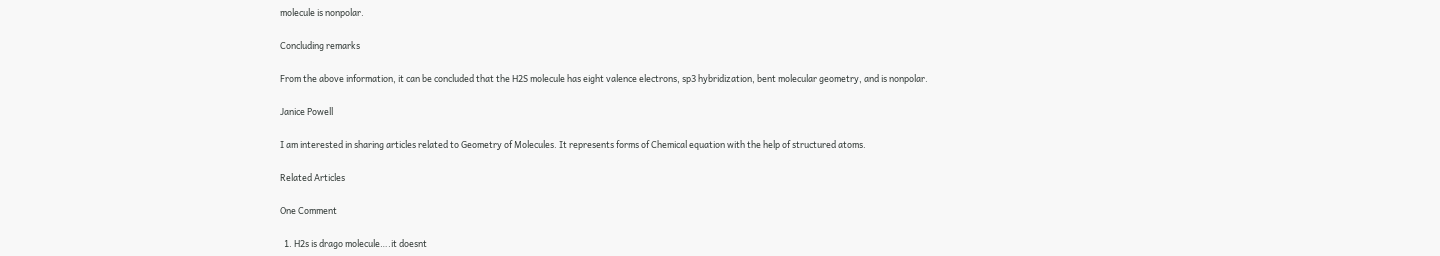molecule is nonpolar.

Concluding remarks

From the above information, it can be concluded that the H2S molecule has eight valence electrons, sp3 hybridization, bent molecular geometry, and is nonpolar.

Janice Powell

I am interested in sharing articles related to Geometry of Molecules. It represents forms of Chemical equation with the help of structured atoms.

Related Articles

One Comment

  1. H2s is drago molecule….it doesnt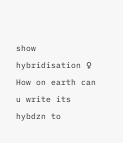show hybridisation ♀ How on earth can u write its hybdzn to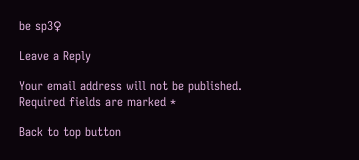be sp3♀

Leave a Reply

Your email address will not be published. Required fields are marked *

Back to top button